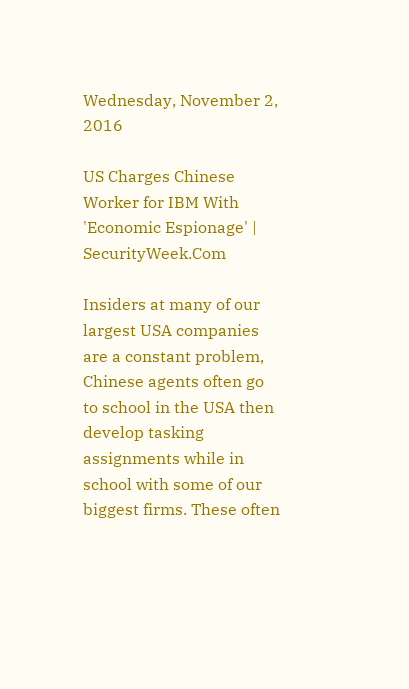Wednesday, November 2, 2016

US Charges Chinese Worker for IBM With 'Economic Espionage' | SecurityWeek.Com

Insiders at many of our largest USA companies are a constant problem, Chinese agents often go to school in the USA then develop tasking assignments while in school with some of our biggest firms. These often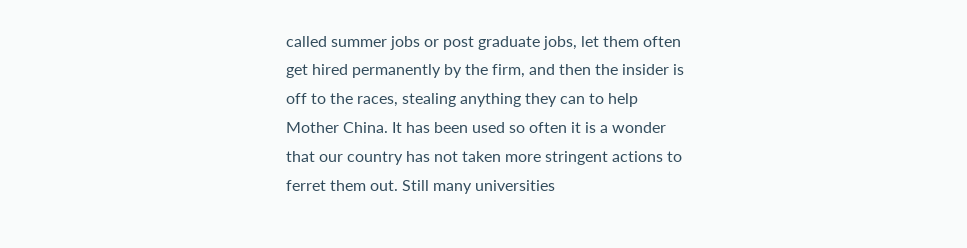called summer jobs or post graduate jobs, let them often get hired permanently by the firm, and then the insider is off to the races, stealing anything they can to help Mother China. It has been used so often it is a wonder that our country has not taken more stringent actions to ferret them out. Still many universities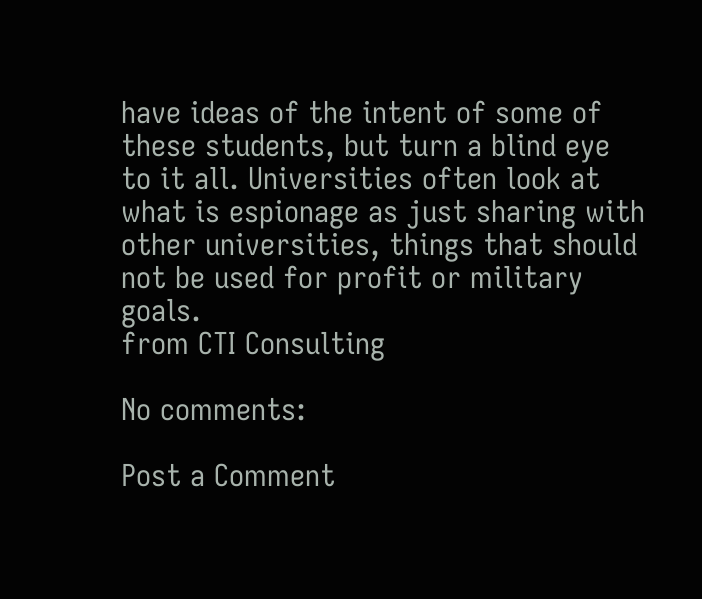have ideas of the intent of some of these students, but turn a blind eye to it all. Universities often look at what is espionage as just sharing with other universities, things that should not be used for profit or military goals.
from CTI Consulting

No comments:

Post a Comment